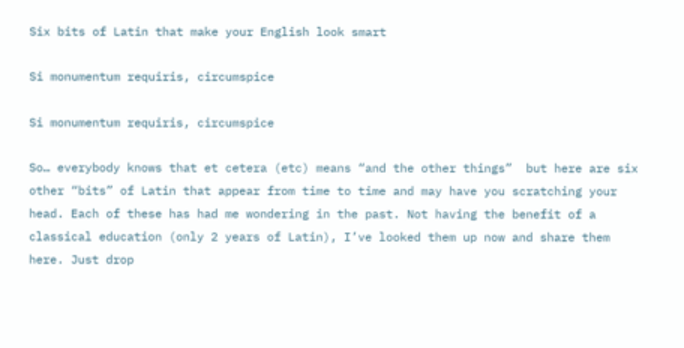Six bits of Latin that make your English look smart

Si monumentum requiris, circumspice

Si monumentum requiris, circumspice

So… everybody knows that et cetera (etc) means “and the other things”  but here are six other “bits” of Latin that appear from time to time and may have you scratching your head. Each of these has had me wondering in the past. Not having the benefit of a classical education (only 2 years of Latin), I’ve looked them up now and share them here. Just drop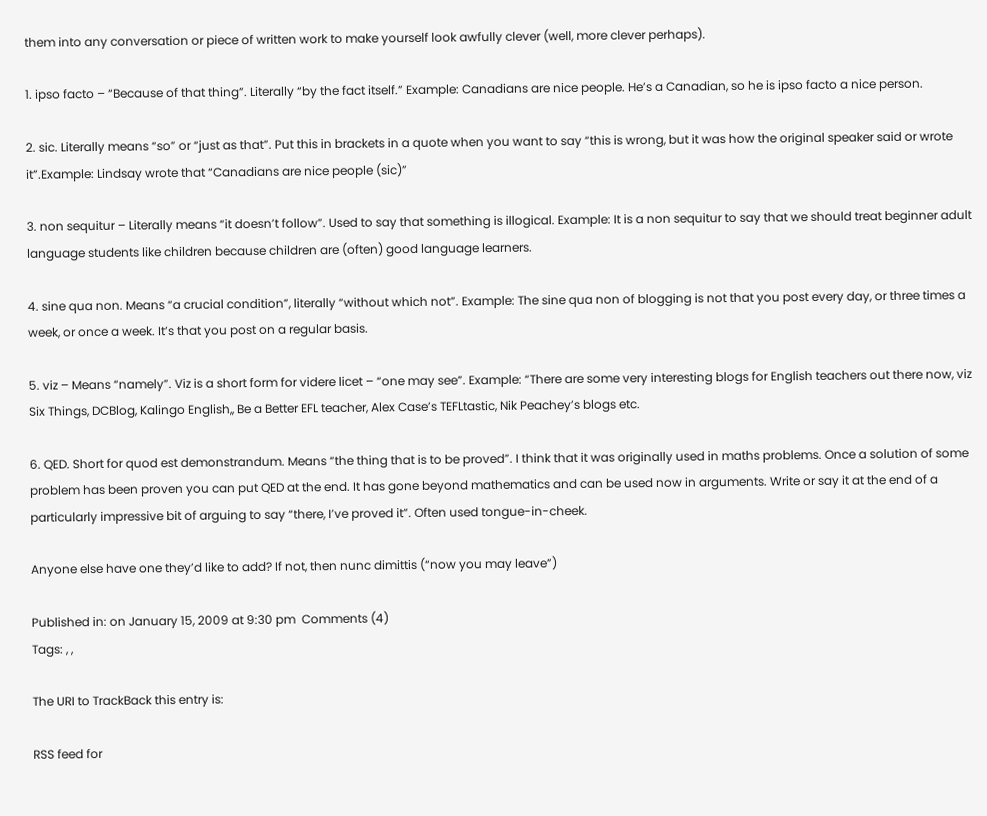them into any conversation or piece of written work to make yourself look awfully clever (well, more clever perhaps).

1. ipso facto – “Because of that thing”. Literally “by the fact itself.” Example: Canadians are nice people. He’s a Canadian, so he is ipso facto a nice person.

2. sic. Literally means “so” or “just as that”. Put this in brackets in a quote when you want to say “this is wrong, but it was how the original speaker said or wrote it”.Example: Lindsay wrote that “Canadians are nice people (sic)”

3. non sequitur – Literally means “it doesn’t follow”. Used to say that something is illogical. Example: It is a non sequitur to say that we should treat beginner adult language students like children because children are (often) good language learners.

4. sine qua non. Means “a crucial condition”, literally “without which not”. Example: The sine qua non of blogging is not that you post every day, or three times a week, or once a week. It’s that you post on a regular basis.

5. viz – Means “namely”. Viz is a short form for videre licet – “one may see”. Example: “There are some very interesting blogs for English teachers out there now, viz Six Things, DCBlog, Kalingo English,, Be a Better EFL teacher, Alex Case’s TEFLtastic, Nik Peachey’s blogs etc.

6. QED. Short for quod est demonstrandum. Means “the thing that is to be proved”. I think that it was originally used in maths problems. Once a solution of some problem has been proven you can put QED at the end. It has gone beyond mathematics and can be used now in arguments. Write or say it at the end of a particularly impressive bit of arguing to say “there, I’ve proved it”. Often used tongue-in-cheek.

Anyone else have one they’d like to add? If not, then nunc dimittis (“now you may leave”)

Published in: on January 15, 2009 at 9:30 pm  Comments (4)
Tags: , ,

The URI to TrackBack this entry is:

RSS feed for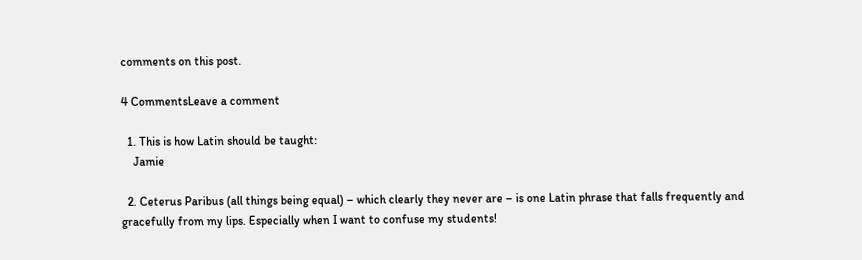comments on this post.

4 CommentsLeave a comment

  1. This is how Latin should be taught:
    Jamie

  2. Ceterus Paribus (all things being equal) – which clearly they never are – is one Latin phrase that falls frequently and gracefully from my lips. Especially when I want to confuse my students!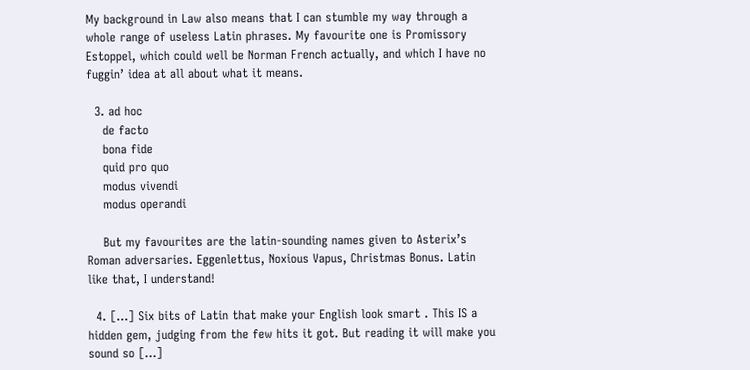My background in Law also means that I can stumble my way through a whole range of useless Latin phrases. My favourite one is Promissory Estoppel, which could well be Norman French actually, and which I have no fuggin’ idea at all about what it means.

  3. ad hoc
    de facto
    bona fide
    quid pro quo
    modus vivendi
    modus operandi

    But my favourites are the latin-sounding names given to Asterix’s Roman adversaries. Eggenlettus, Noxious Vapus, Christmas Bonus. Latin like that, I understand!

  4. […] Six bits of Latin that make your English look smart . This IS a hidden gem, judging from the few hits it got. But reading it will make you sound so […]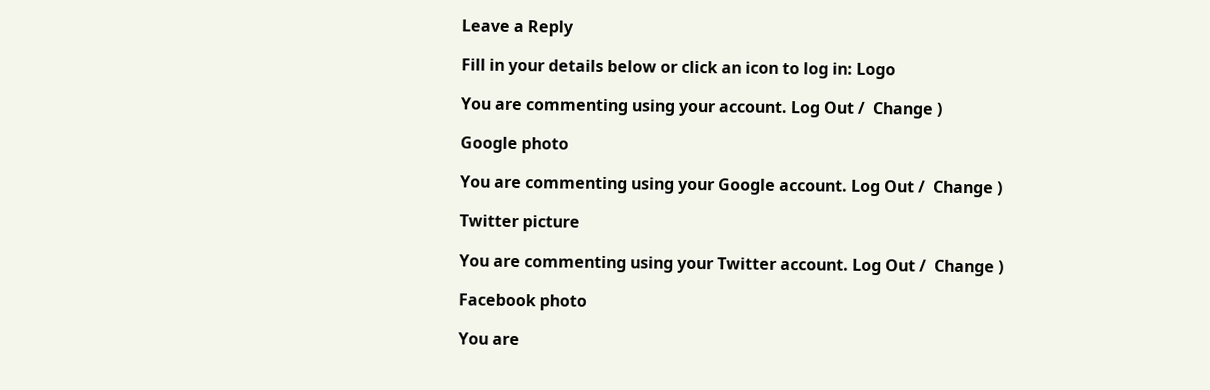Leave a Reply

Fill in your details below or click an icon to log in: Logo

You are commenting using your account. Log Out /  Change )

Google photo

You are commenting using your Google account. Log Out /  Change )

Twitter picture

You are commenting using your Twitter account. Log Out /  Change )

Facebook photo

You are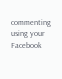commenting using your Facebook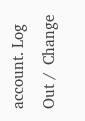account. Log Out /  Change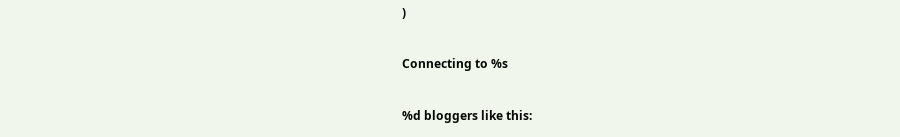)

Connecting to %s

%d bloggers like this: